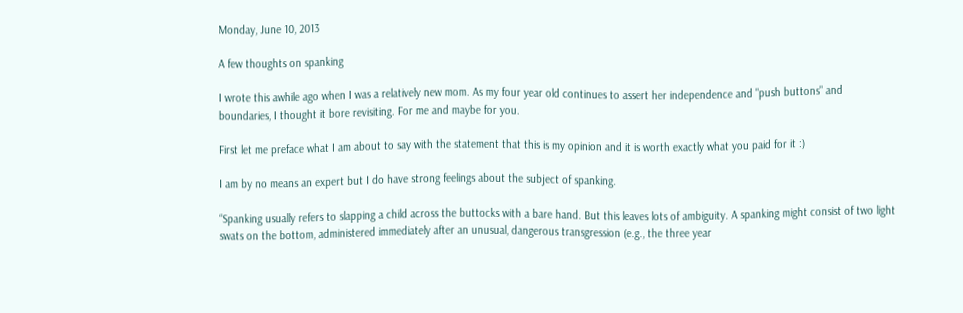Monday, June 10, 2013

A few thoughts on spanking

I wrote this awhile ago when I was a relatively new mom. As my four year old continues to assert her independence and "push buttons" and boundaries, I thought it bore revisiting. For me and maybe for you.

First let me preface what I am about to say with the statement that this is my opinion and it is worth exactly what you paid for it :)

I am by no means an expert but I do have strong feelings about the subject of spanking.

“Spanking usually refers to slapping a child across the buttocks with a bare hand. But this leaves lots of ambiguity. A spanking might consist of two light swats on the bottom, administered immediately after an unusual, dangerous transgression (e.g., the three year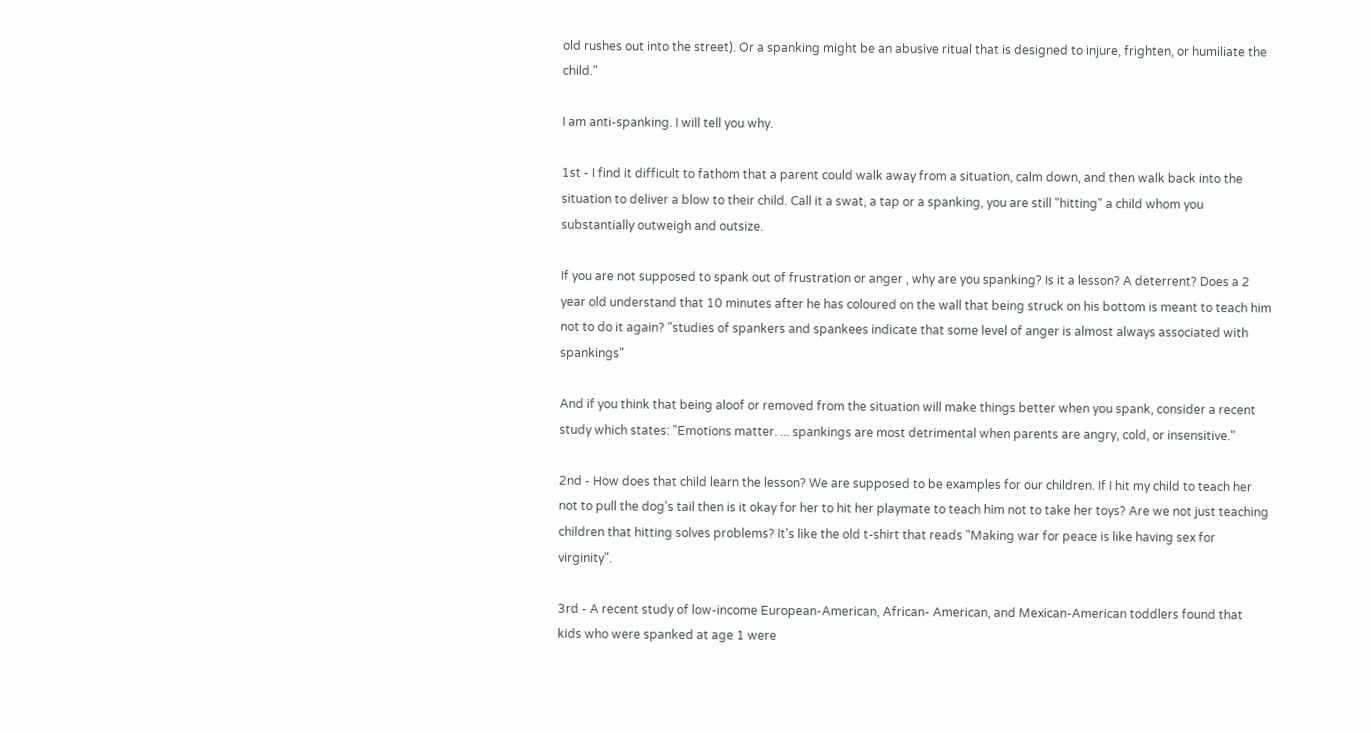old rushes out into the street). Or a spanking might be an abusive ritual that is designed to injure, frighten, or humiliate the child."

I am anti-spanking. I will tell you why.

1st - I find it difficult to fathom that a parent could walk away from a situation, calm down, and then walk back into the situation to deliver a blow to their child. Call it a swat, a tap or a spanking, you are still "hitting" a child whom you substantially outweigh and outsize.

If you are not supposed to spank out of frustration or anger , why are you spanking? Is it a lesson? A deterrent? Does a 2 year old understand that 10 minutes after he has coloured on the wall that being struck on his bottom is meant to teach him not to do it again? "studies of spankers and spankees indicate that some level of anger is almost always associated with spankings"

And if you think that being aloof or removed from the situation will make things better when you spank, consider a recent study which states: "Emotions matter. ... spankings are most detrimental when parents are angry, cold, or insensitive."

2nd - How does that child learn the lesson? We are supposed to be examples for our children. If I hit my child to teach her not to pull the dog's tail then is it okay for her to hit her playmate to teach him not to take her toys? Are we not just teaching children that hitting solves problems? It's like the old t-shirt that reads "Making war for peace is like having sex for virginity".

3rd - A recent study of low-income European-American, African- American, and Mexican-American toddlers found that kids who were spanked at age 1 were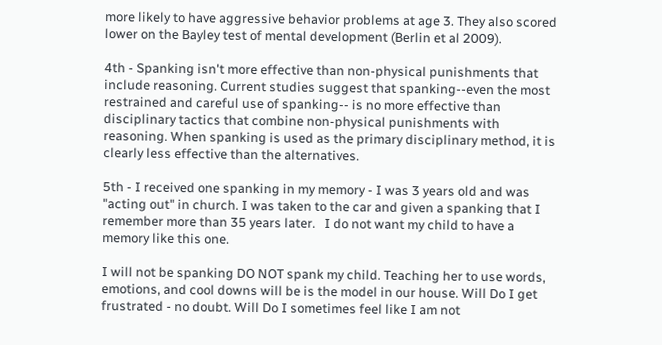more likely to have aggressive behavior problems at age 3. They also scored lower on the Bayley test of mental development (Berlin et al 2009).

4th - Spanking isn't more effective than non-physical punishments that include reasoning. Current studies suggest that spanking--even the most restrained and careful use of spanking-- is no more effective than disciplinary tactics that combine non-physical punishments with reasoning. When spanking is used as the primary disciplinary method, it is clearly less effective than the alternatives.

5th - I received one spanking in my memory - I was 3 years old and was "acting out" in church. I was taken to the car and given a spanking that I remember more than 35 years later.   I do not want my child to have a memory like this one.

I will not be spanking DO NOT spank my child. Teaching her to use words, emotions, and cool downs will be is the model in our house. Will Do I get frustrated - no doubt. Will Do I sometimes feel like I am not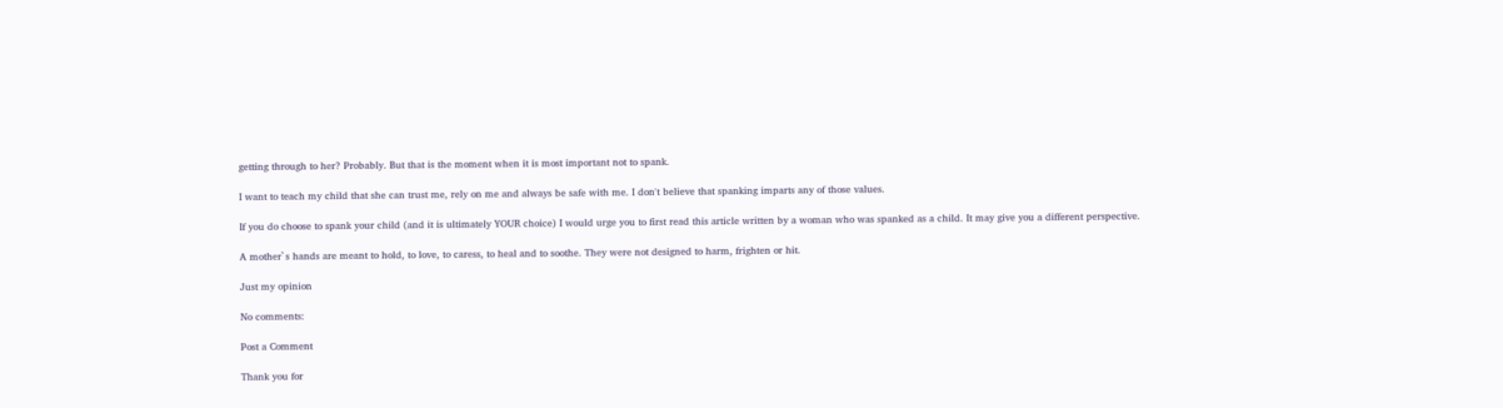getting through to her? Probably. But that is the moment when it is most important not to spank.

I want to teach my child that she can trust me, rely on me and always be safe with me. I don't believe that spanking imparts any of those values.

If you do choose to spank your child (and it is ultimately YOUR choice) I would urge you to first read this article written by a woman who was spanked as a child. It may give you a different perspective.

A mother`s hands are meant to hold, to love, to caress, to heal and to soothe. They were not designed to harm, frighten or hit.

Just my opinion

No comments:

Post a Comment

Thank you for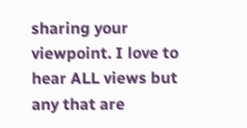sharing your viewpoint. I love to hear ALL views but any that are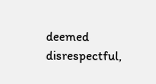deemed disrespectful,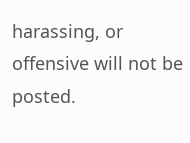harassing, or offensive will not be posted.